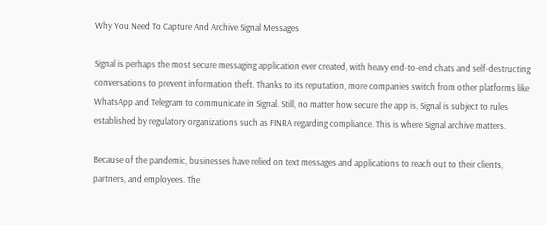Why You Need To Capture And Archive Signal Messages

Signal is perhaps the most secure messaging application ever created, with heavy end-to-end chats and self-destructing conversations to prevent information theft. Thanks to its reputation, more companies switch from other platforms like WhatsApp and Telegram to communicate in Signal. Still, no matter how secure the app is, Signal is subject to rules established by regulatory organizations such as FINRA regarding compliance. This is where Signal archive matters.

Because of the pandemic, businesses have relied on text messages and applications to reach out to their clients, partners, and employees. The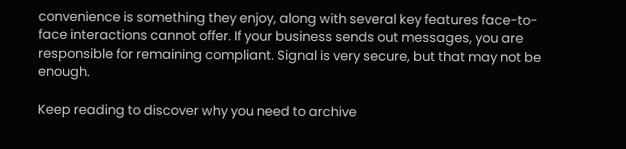convenience is something they enjoy, along with several key features face-to-face interactions cannot offer. If your business sends out messages, you are responsible for remaining compliant. Signal is very secure, but that may not be enough.

Keep reading to discover why you need to archive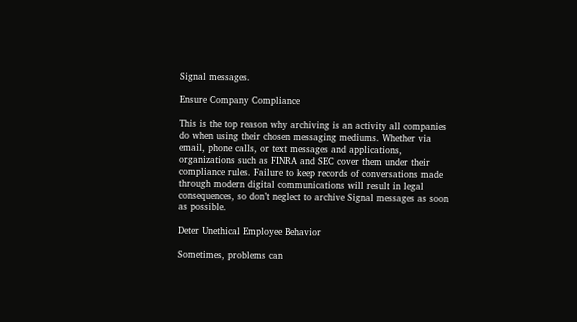Signal messages.

Ensure Company Compliance

This is the top reason why archiving is an activity all companies do when using their chosen messaging mediums. Whether via email, phone calls, or text messages and applications, organizations such as FINRA and SEC cover them under their compliance rules. Failure to keep records of conversations made through modern digital communications will result in legal consequences, so don’t neglect to archive Signal messages as soon as possible.

Deter Unethical Employee Behavior

Sometimes, problems can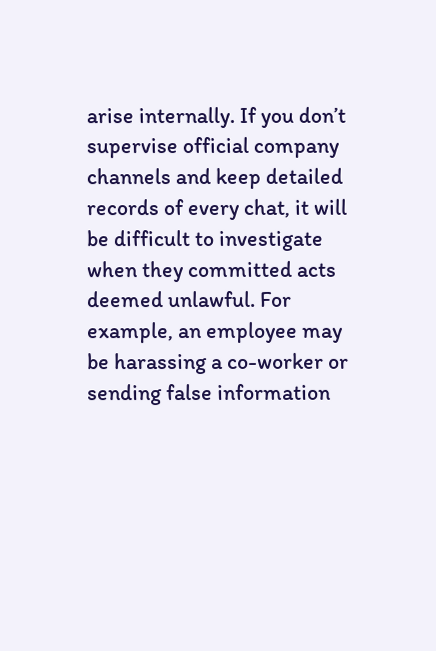arise internally. If you don’t supervise official company channels and keep detailed records of every chat, it will be difficult to investigate when they committed acts deemed unlawful. For example, an employee may be harassing a co-worker or sending false information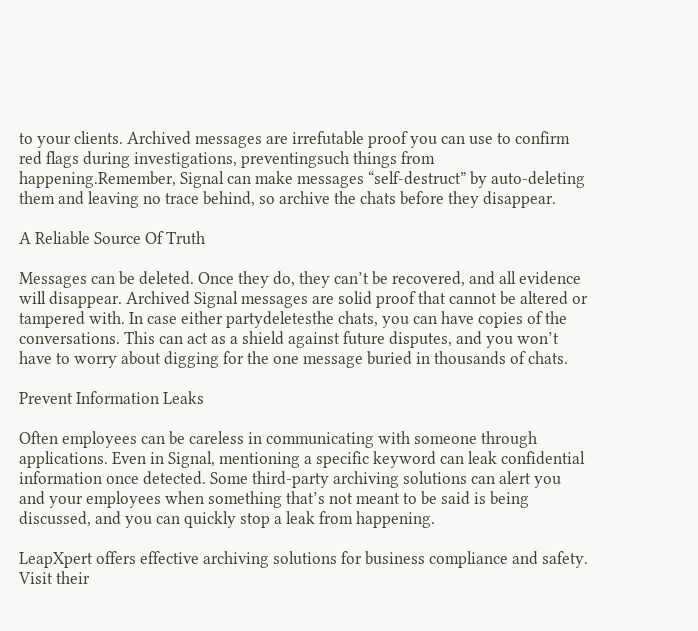to your clients. Archived messages are irrefutable proof you can use to confirm red flags during investigations, preventingsuch things from happening.Remember, Signal can make messages “self-destruct” by auto-deleting them and leaving no trace behind, so archive the chats before they disappear.

A Reliable Source Of Truth

Messages can be deleted. Once they do, they can’t be recovered, and all evidence will disappear. Archived Signal messages are solid proof that cannot be altered or tampered with. In case either partydeletesthe chats, you can have copies of the conversations. This can act as a shield against future disputes, and you won’t have to worry about digging for the one message buried in thousands of chats.

Prevent Information Leaks

Often employees can be careless in communicating with someone through applications. Even in Signal, mentioning a specific keyword can leak confidential information once detected. Some third-party archiving solutions can alert you and your employees when something that’s not meant to be said is being discussed, and you can quickly stop a leak from happening.

LeapXpert offers effective archiving solutions for business compliance and safety. Visit their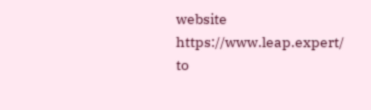website https://www.leap.expert/ to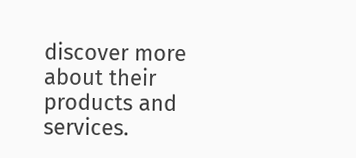discover more about their products and services.